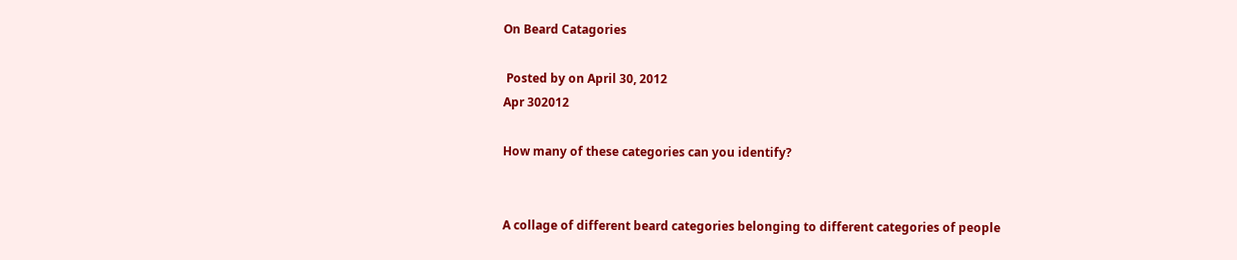On Beard Catagories

 Posted by on April 30, 2012
Apr 302012

How many of these categories can you identify?


A collage of different beard categories belonging to different categories of people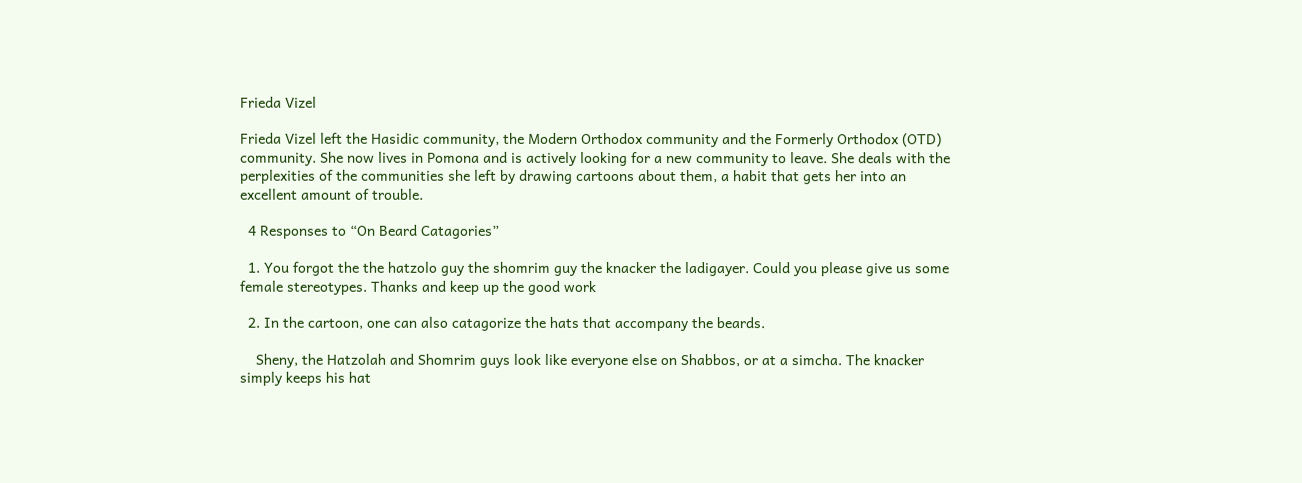Frieda Vizel

Frieda Vizel left the Hasidic community, the Modern Orthodox community and the Formerly Orthodox (OTD) community. She now lives in Pomona and is actively looking for a new community to leave. She deals with the perplexities of the communities she left by drawing cartoons about them, a habit that gets her into an excellent amount of trouble.

  4 Responses to “On Beard Catagories”

  1. You forgot the the hatzolo guy the shomrim guy the knacker the ladigayer. Could you please give us some female stereotypes. Thanks and keep up the good work

  2. In the cartoon, one can also catagorize the hats that accompany the beards.

    Sheny, the Hatzolah and Shomrim guys look like everyone else on Shabbos, or at a simcha. The knacker simply keeps his hat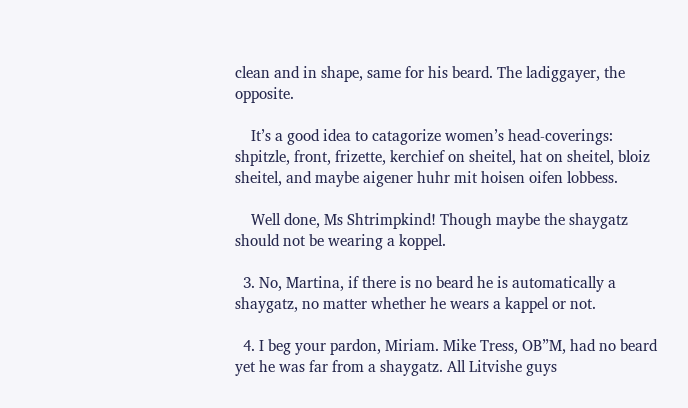clean and in shape, same for his beard. The ladiggayer, the opposite.

    It’s a good idea to catagorize women’s head-coverings: shpitzle, front, frizette, kerchief on sheitel, hat on sheitel, bloiz sheitel, and maybe aigener huhr mit hoisen oifen lobbess.

    Well done, Ms Shtrimpkind! Though maybe the shaygatz should not be wearing a koppel.

  3. No, Martina, if there is no beard he is automatically a shaygatz, no matter whether he wears a kappel or not.

  4. I beg your pardon, Miriam. Mike Tress, OB”M, had no beard yet he was far from a shaygatz. All Litvishe guys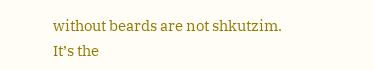without beards are not shkutzim. It’s the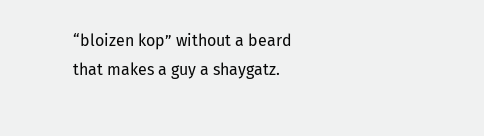“bloizen kop” without a beard that makes a guy a shaygatz.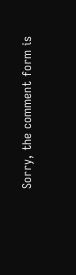Sorry, the comment form is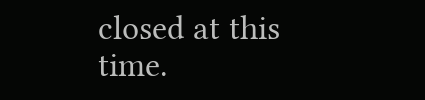closed at this time.